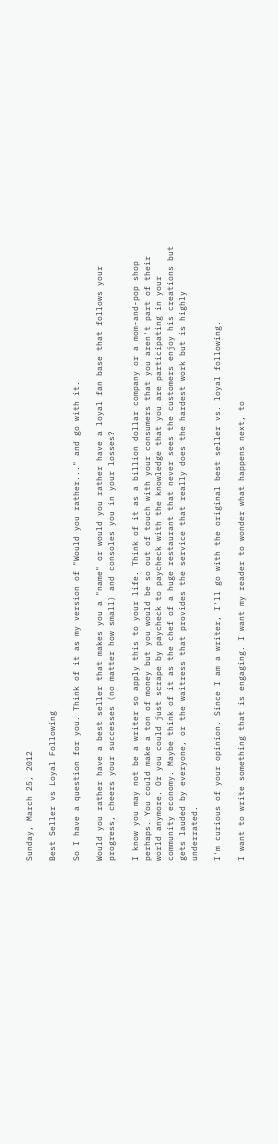Sunday, March 25, 2012

Best Seller vs Loyal Following

So I have a question for you. Think of it as my version of "Would you rather..." and go with it.

Would you rather have a best seller that makes you a "name" or would you rather have a loyal fan base that follows your progress, cheers your successes (no matter how small) and consoles you in your losses?

I know you may not be a writer so apply this to your life. Think of it as a billion dollar company or a mom-and-pop shop perhaps. You could make a ton of money but you would be so out of touch with your consumers that you aren't part of their world anymore. Or you could just scrape by paycheck to paycheck with the knowledge that you are participating in your community economy. Maybe think of it as the chef of a huge restaurant that never sees the customers enjoy his creations but gets lauded by everyone, or the waitress that provides the service that really does the hardest work but is highly underrated.

I'm curious of your opinion. Since I am a writer, I'll go with the original best seller vs. loyal following.

I want to write something that is engaging. I want my reader to wonder what happens next, to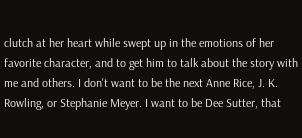clutch at her heart while swept up in the emotions of her favorite character, and to get him to talk about the story with me and others. I don't want to be the next Anne Rice, J. K. Rowling, or Stephanie Meyer. I want to be Dee Sutter, that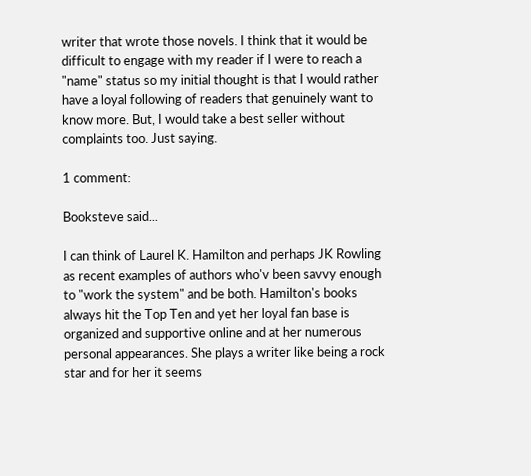writer that wrote those novels. I think that it would be difficult to engage with my reader if I were to reach a "name" status so my initial thought is that I would rather have a loyal following of readers that genuinely want to know more. But, I would take a best seller without complaints too. Just saying.

1 comment:

Booksteve said...

I can think of Laurel K. Hamilton and perhaps JK Rowling as recent examples of authors who'v been savvy enough to "work the system" and be both. Hamilton's books always hit the Top Ten and yet her loyal fan base is organized and supportive online and at her numerous personal appearances. She plays a writer like being a rock star and for her it seems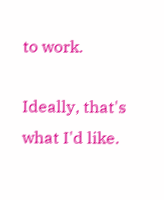to work.

Ideally, that's what I'd like.